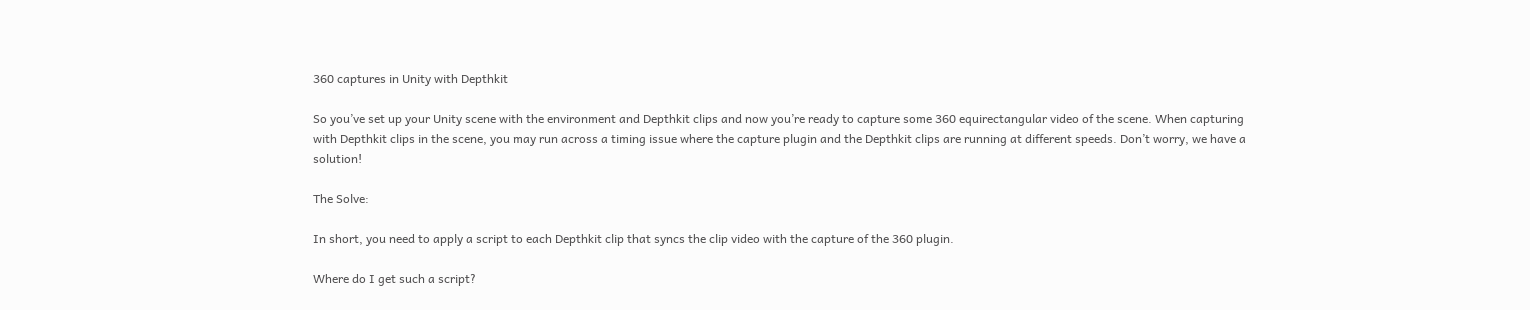360 captures in Unity with Depthkit

So you’ve set up your Unity scene with the environment and Depthkit clips and now you’re ready to capture some 360 equirectangular video of the scene. When capturing with Depthkit clips in the scene, you may run across a timing issue where the capture plugin and the Depthkit clips are running at different speeds. Don’t worry, we have a solution!

The Solve:

In short, you need to apply a script to each Depthkit clip that syncs the clip video with the capture of the 360 plugin.

Where do I get such a script?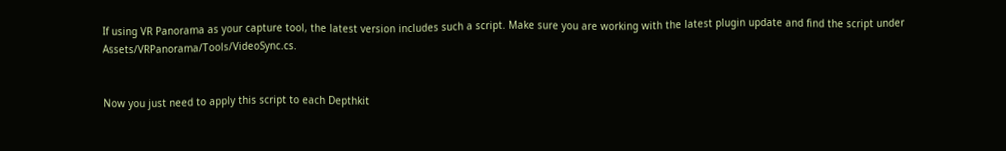If using VR Panorama as your capture tool, the latest version includes such a script. Make sure you are working with the latest plugin update and find the script under Assets/VRPanorama/Tools/VideoSync.cs.


Now you just need to apply this script to each Depthkit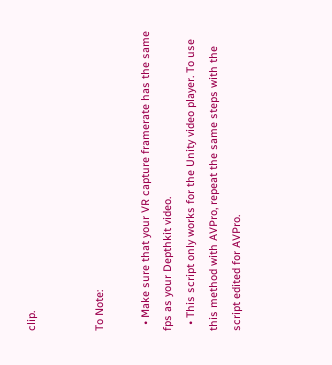clip.


To Note:

  • Make sure that your VR capture framerate has the same fps as your Depthkit video.
  • This script only works for the Unity video player. To use this method with AVPro, repeat the same steps with the script edited for AVPro.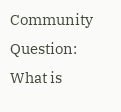Community Question: What is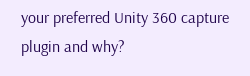your preferred Unity 360 capture plugin and why?